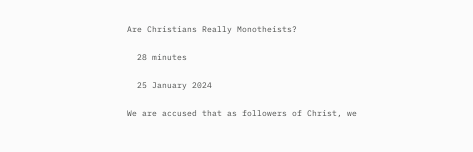Are Christians Really Monotheists?

  28 minutes

  25 January 2024

We are accused that as followers of Christ, we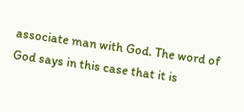associate man with God. The word of God says in this case that it is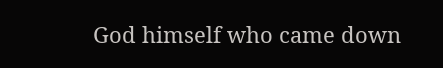God himself who came down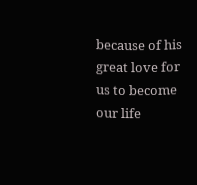because of his great love for us to become our life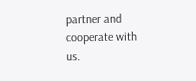partner and cooperate with us.